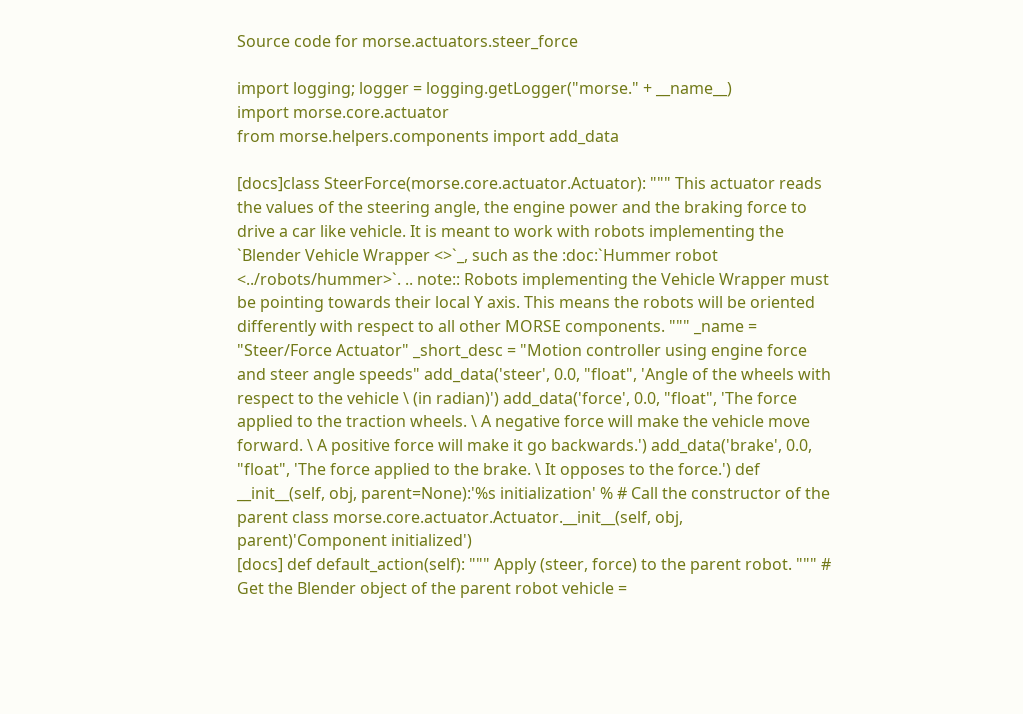Source code for morse.actuators.steer_force

import logging; logger = logging.getLogger("morse." + __name__)
import morse.core.actuator
from morse.helpers.components import add_data

[docs]class SteerForce(morse.core.actuator.Actuator): """ This actuator reads the values of the steering angle, the engine power and the braking force to drive a car like vehicle. It is meant to work with robots implementing the `Blender Vehicle Wrapper <>`_, such as the :doc:`Hummer robot <../robots/hummer>`. .. note:: Robots implementing the Vehicle Wrapper must be pointing towards their local Y axis. This means the robots will be oriented differently with respect to all other MORSE components. """ _name = "Steer/Force Actuator" _short_desc = "Motion controller using engine force and steer angle speeds" add_data('steer', 0.0, "float", 'Angle of the wheels with respect to the vehicle \ (in radian)') add_data('force', 0.0, "float", 'The force applied to the traction wheels. \ A negative force will make the vehicle move forward. \ A positive force will make it go backwards.') add_data('brake', 0.0, "float", 'The force applied to the brake. \ It opposes to the force.') def __init__(self, obj, parent=None):'%s initialization' % # Call the constructor of the parent class morse.core.actuator.Actuator.__init__(self, obj, parent)'Component initialized')
[docs] def default_action(self): """ Apply (steer, force) to the parent robot. """ # Get the Blender object of the parent robot vehicle =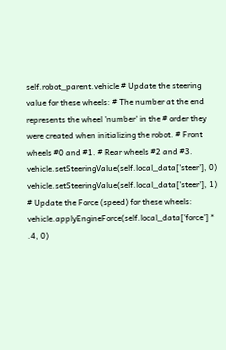self.robot_parent.vehicle # Update the steering value for these wheels: # The number at the end represents the wheel 'number' in the # order they were created when initializing the robot. # Front wheels #0 and #1. # Rear wheels #2 and #3. vehicle.setSteeringValue(self.local_data['steer'], 0) vehicle.setSteeringValue(self.local_data['steer'], 1) # Update the Force (speed) for these wheels: vehicle.applyEngineForce(self.local_data['force'] * .4, 0)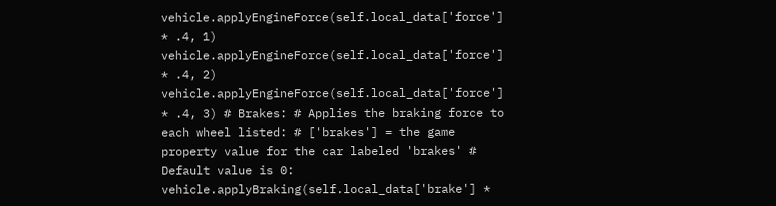vehicle.applyEngineForce(self.local_data['force'] * .4, 1) vehicle.applyEngineForce(self.local_data['force'] * .4, 2) vehicle.applyEngineForce(self.local_data['force'] * .4, 3) # Brakes: # Applies the braking force to each wheel listed: # ['brakes'] = the game property value for the car labeled 'brakes' # Default value is 0: vehicle.applyBraking(self.local_data['brake'] *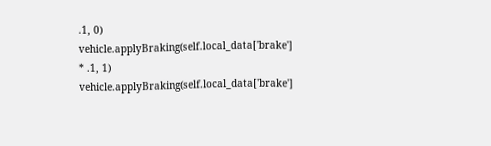.1, 0) vehicle.applyBraking(self.local_data['brake'] * .1, 1) vehicle.applyBraking(self.local_data['brake']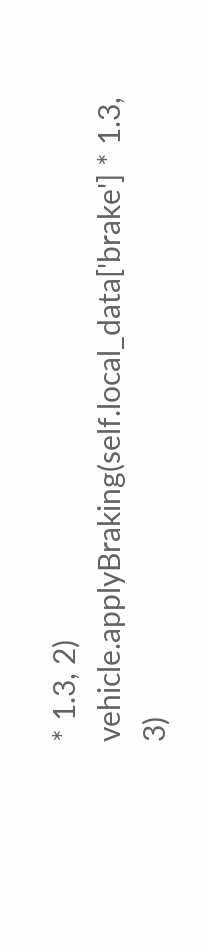* 1.3, 2) vehicle.applyBraking(self.local_data['brake'] * 1.3, 3)